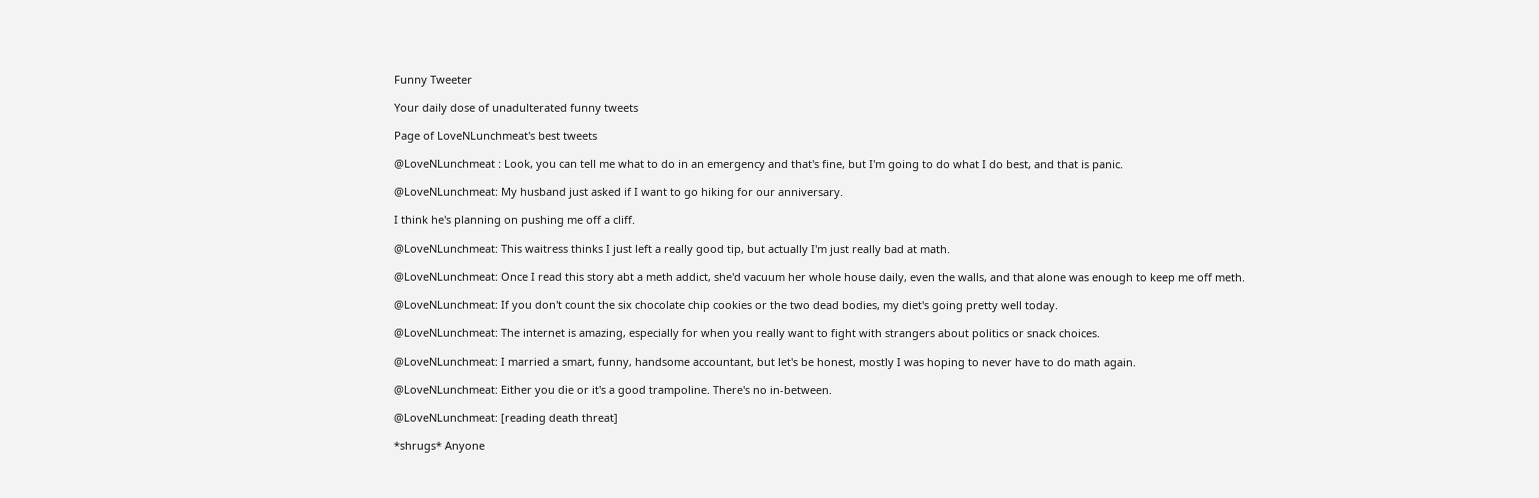Funny Tweeter

Your daily dose of unadulterated funny tweets

Page of LoveNLunchmeat's best tweets

@LoveNLunchmeat : Look, you can tell me what to do in an emergency and that's fine, but I'm going to do what I do best, and that is panic.

@LoveNLunchmeat: My husband just asked if I want to go hiking for our anniversary.

I think he's planning on pushing me off a cliff.

@LoveNLunchmeat: This waitress thinks I just left a really good tip, but actually I'm just really bad at math.

@LoveNLunchmeat: Once I read this story abt a meth addict, she'd vacuum her whole house daily, even the walls, and that alone was enough to keep me off meth.

@LoveNLunchmeat: If you don't count the six chocolate chip cookies or the two dead bodies, my diet's going pretty well today.

@LoveNLunchmeat: The internet is amazing, especially for when you really want to fight with strangers about politics or snack choices.

@LoveNLunchmeat: I married a smart, funny, handsome accountant, but let's be honest, mostly I was hoping to never have to do math again.

@LoveNLunchmeat: Either you die or it's a good trampoline. There's no in-between.

@LoveNLunchmeat: [reading death threat]

*shrugs* Anyone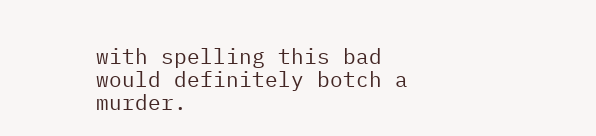with spelling this bad would definitely botch a murder.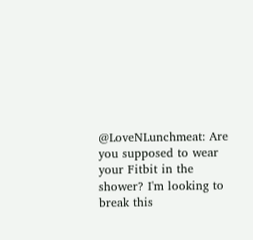@LoveNLunchmeat: Are you supposed to wear your Fitbit in the shower? I'm looking to break this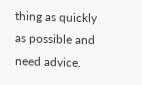thing as quickly as possible and need advice.